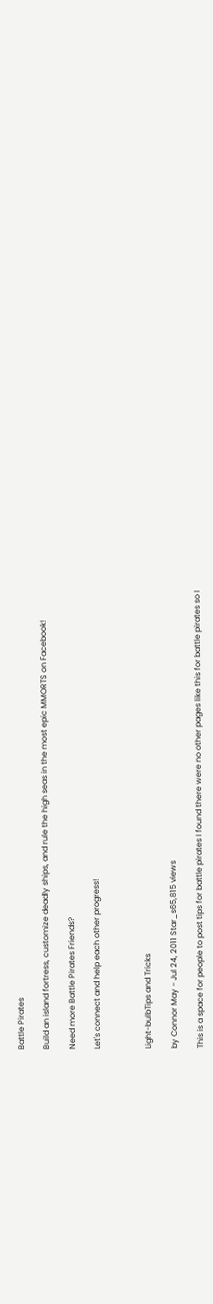Battle Pirates

Build an island fortress, customize deadly ships, and rule the high seas in the most epic MMORTS on Facebook!

Need more Battle Pirates Friends?

Let's connect and help each other progress!



Light-bulbTips and Tricks

by Connor May - Jul 24, 2011 Star_s65,815 views

This is a space for people to post tips for battle pirates I found there were no other pages like this for battle pirates so I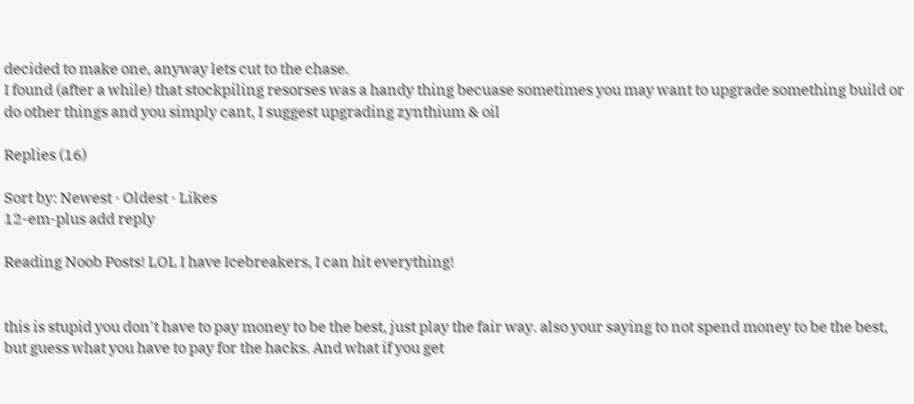decided to make one, anyway lets cut to the chase.
I found (after a while) that stockpiling resorses was a handy thing becuase sometimes you may want to upgrade something build or do other things and you simply cant, I suggest upgrading zynthium & oil

Replies (16)

Sort by: Newest · Oldest · Likes
12-em-plus add reply

Reading Noob Posts! LOL I have Icebreakers, I can hit everything!


this is stupid you don't have to pay money to be the best, just play the fair way. also your saying to not spend money to be the best, but guess what you have to pay for the hacks. And what if you get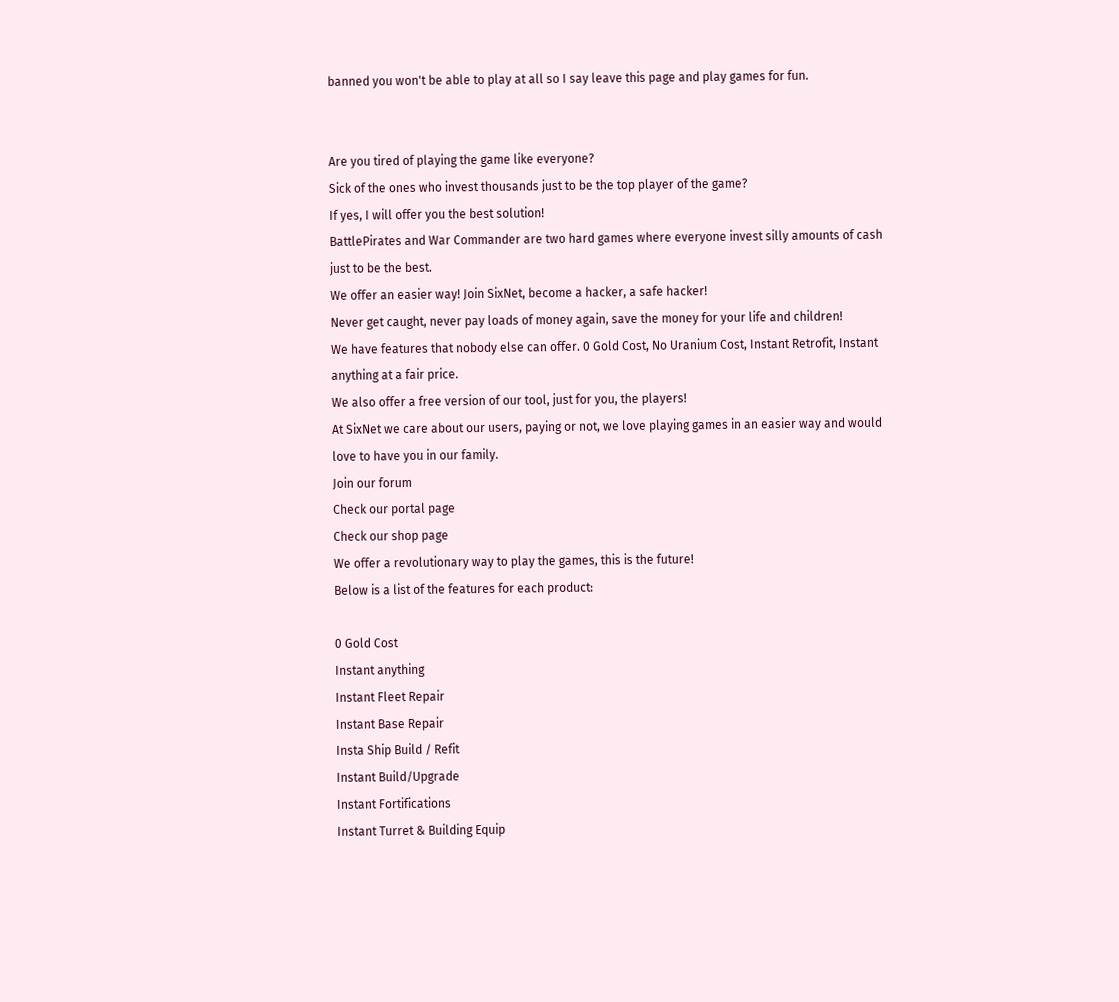banned you won't be able to play at all so I say leave this page and play games for fun.


Are you tired of playing the game like everyone?
Sick of the ones who invest thousands just to be the top player of the game?
If yes, I will offer you the best solution!
BattlePirates and War Commander are two hard games where everyone invest silly amounts of cash just to be the best.
We offer an easier way! Join SixNet, become a hacker, a safe hacker!
Never get caught, never pay loads of money again, save the money for your life and children!
We have features that nobody else can offer. 0 Gold Cost, No Uranium Cost, Instant Retrofit, Instant anything at a fair price.
We also offer a free version of our tool, just for you, the players!
At SixNet we care about our users, paying or not, we love playing games in an easier way and would love to have you in our family.
Join our forum
Check our portal page
Check our shop page
We offer a revolutionary way to play the games, this is the future!
Below is a list of the features for each product:

0 Gold Cost
Instant anything
Instant Fleet Repair
Instant Base Repair
Insta Ship Build / Refit
Instant Build/Upgrade
Instant Fortifications
Instant Turret & Building Equip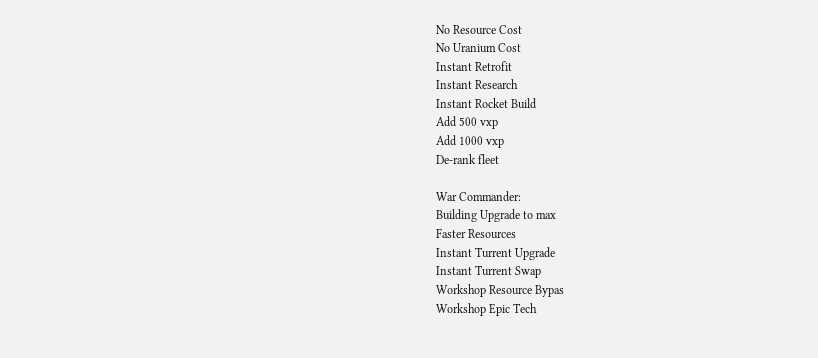No Resource Cost
No Uranium Cost
Instant Retrofit
Instant Research
Instant Rocket Build
Add 500 vxp
Add 1000 vxp
De-rank fleet

War Commander:
Building Upgrade to max
Faster Resources
Instant Turrent Upgrade
Instant Turrent Swap
Workshop Resource Bypas
Workshop Epic Tech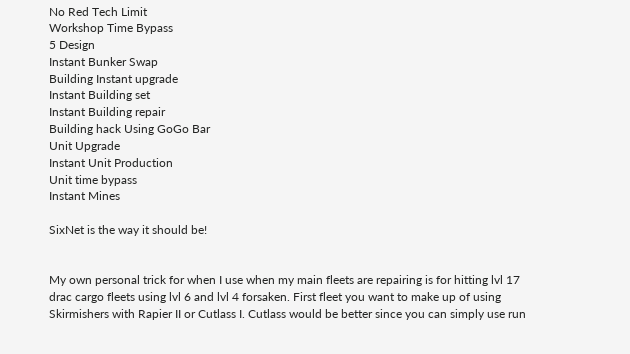No Red Tech Limit
Workshop Time Bypass
5 Design
Instant Bunker Swap
Building Instant upgrade
Instant Building set
Instant Building repair
Building hack Using GoGo Bar
Unit Upgrade
Instant Unit Production
Unit time bypass
Instant Mines

SixNet is the way it should be!


My own personal trick for when I use when my main fleets are repairing is for hitting lvl 17 drac cargo fleets using lvl 6 and lvl 4 forsaken. First fleet you want to make up of using Skirmishers with Rapier II or Cutlass I. Cutlass would be better since you can simply use run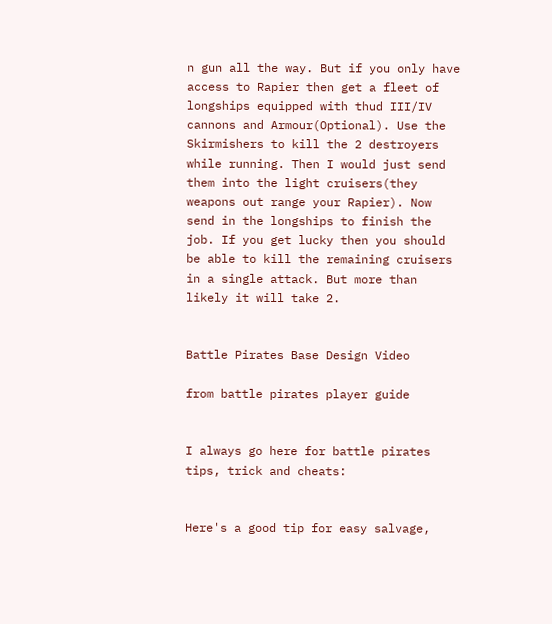n gun all the way. But if you only have access to Rapier then get a fleet of longships equipped with thud III/IV cannons and Armour(Optional). Use the Skirmishers to kill the 2 destroyers while running. Then I would just send them into the light cruisers(they weapons out range your Rapier). Now send in the longships to finish the job. If you get lucky then you should be able to kill the remaining cruisers in a single attack. But more than likely it will take 2.


Battle Pirates Base Design Video

from battle pirates player guide


I always go here for battle pirates tips, trick and cheats:


Here's a good tip for easy salvage,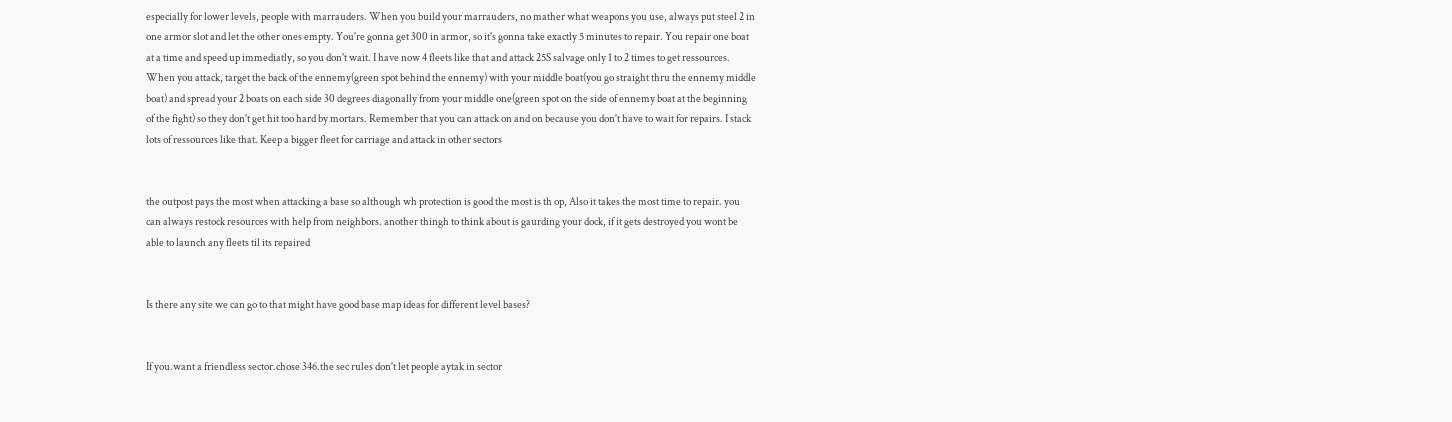especially for lower levels, people with marrauders. When you build your marrauders, no mather what weapons you use, always put steel 2 in one armor slot and let the other ones empty. You're gonna get 300 in armor, so it's gonna take exactly 5 minutes to repair. You repair one boat at a time and speed up immediatly, so you don't wait. I have now 4 fleets like that and attack 25S salvage only 1 to 2 times to get ressources. When you attack, target the back of the ennemy(green spot behind the ennemy) with your middle boat(you go straight thru the ennemy middle boat) and spread your 2 boats on each side 30 degrees diagonally from your middle one(green spot on the side of ennemy boat at the beginning of the fight) so they don't get hit too hard by mortars. Remember that you can attack on and on because you don't have to wait for repairs. I stack lots of ressources like that. Keep a bigger fleet for carriage and attack in other sectors


the outpost pays the most when attacking a base so although wh protection is good the most is th op, Also it takes the most time to repair. you can always restock resources with help from neighbors. another thingh to think about is gaurding your dock, if it gets destroyed you wont be able to launch any fleets til its repaired


Is there any site we can go to that might have good base map ideas for different level bases?


If you.want a friendless sector.chose 346.the sec rules don't let people aytak in sector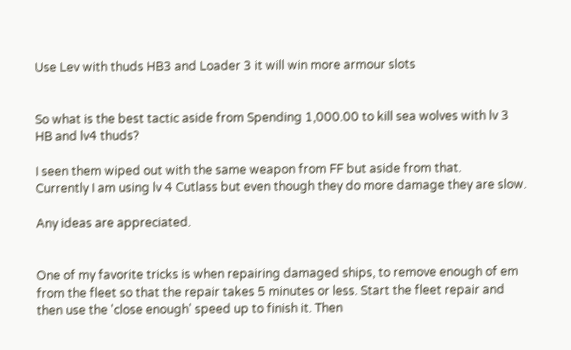Use Lev with thuds HB3 and Loader 3 it will win more armour slots


So what is the best tactic aside from Spending 1,000.00 to kill sea wolves with lv 3 HB and lv4 thuds?

I seen them wiped out with the same weapon from FF but aside from that.
Currently I am using lv 4 Cutlass but even though they do more damage they are slow.

Any ideas are appreciated.


One of my favorite tricks is when repairing damaged ships, to remove enough of em from the fleet so that the repair takes 5 minutes or less. Start the fleet repair and then use the 'close enough' speed up to finish it. Then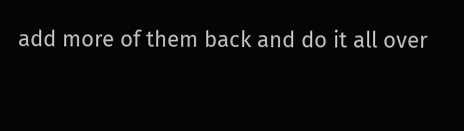add more of them back and do it all over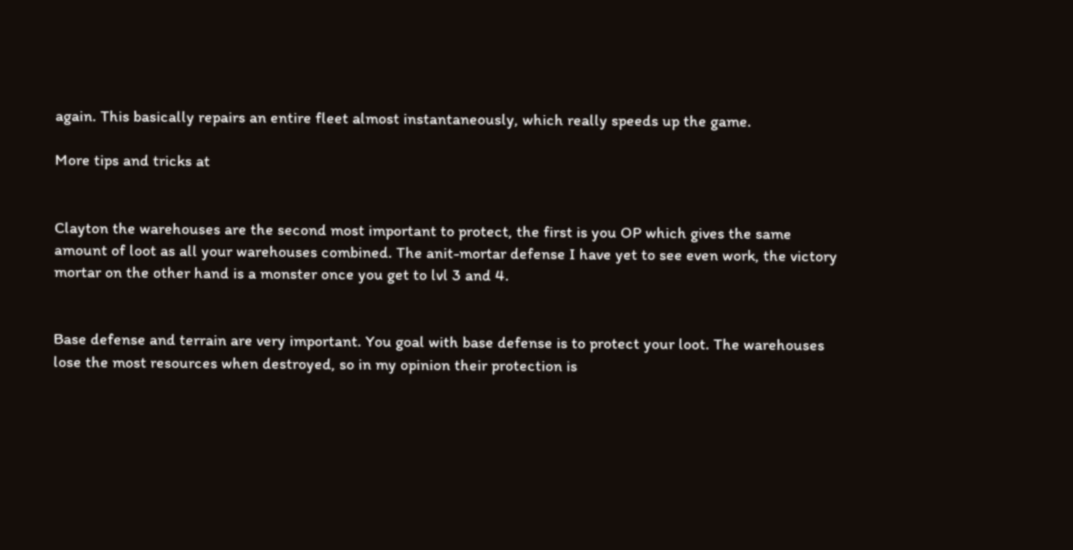again. This basically repairs an entire fleet almost instantaneously, which really speeds up the game.

More tips and tricks at


Clayton the warehouses are the second most important to protect, the first is you OP which gives the same amount of loot as all your warehouses combined. The anit-mortar defense I have yet to see even work, the victory mortar on the other hand is a monster once you get to lvl 3 and 4.


Base defense and terrain are very important. You goal with base defense is to protect your loot. The warehouses lose the most resources when destroyed, so in my opinion their protection is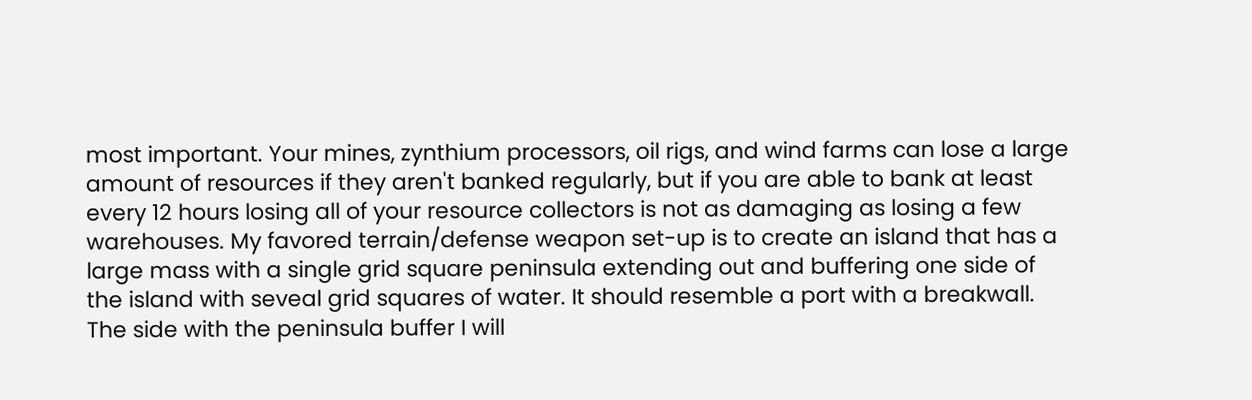most important. Your mines, zynthium processors, oil rigs, and wind farms can lose a large amount of resources if they aren't banked regularly, but if you are able to bank at least every 12 hours losing all of your resource collectors is not as damaging as losing a few warehouses. My favored terrain/defense weapon set-up is to create an island that has a large mass with a single grid square peninsula extending out and buffering one side of the island with seveal grid squares of water. It should resemble a port with a breakwall. The side with the peninsula buffer I will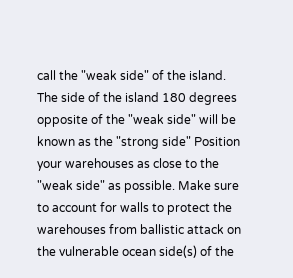call the "weak side" of the island. The side of the island 180 degrees opposite of the "weak side" will be known as the "strong side" Position your warehouses as close to the "weak side" as possible. Make sure to account for walls to protect the warehouses from ballistic attack on the vulnerable ocean side(s) of the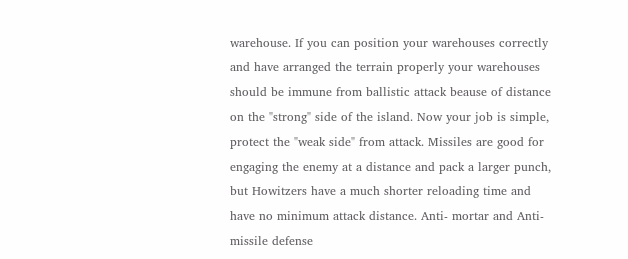warehouse. If you can position your warehouses correctly and have arranged the terrain properly your warehouses should be immune from ballistic attack beause of distance on the "strong" side of the island. Now your job is simple, protect the "weak side" from attack. Missiles are good for engaging the enemy at a distance and pack a larger punch, but Howitzers have a much shorter reloading time and have no minimum attack distance. Anti- mortar and Anti-missile defense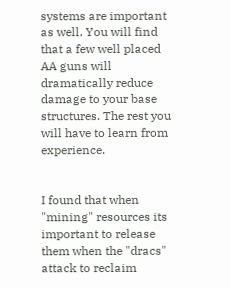systems are important as well. You will find that a few well placed AA guns will dramatically reduce damage to your base structures. The rest you will have to learn from experience.


I found that when "mining" resources its important to release them when the "dracs" attack to reclaim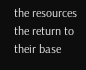the resources the return to their base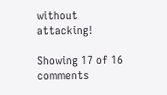without attacking!

Showing 17 of 16 comments